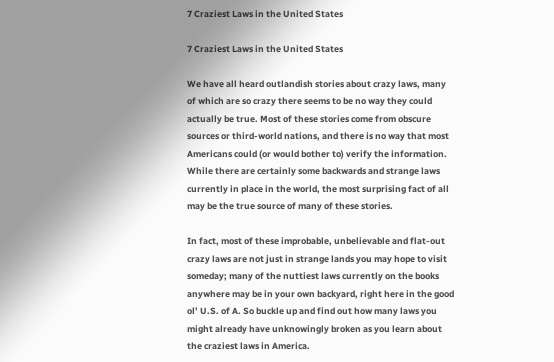7 Craziest Laws in the United States

7 Craziest Laws in the United States

We have all heard outlandish stories about crazy laws, many of which are so crazy there seems to be no way they could actually be true. Most of these stories come from obscure sources or third-world nations, and there is no way that most Americans could (or would bother to) verify the information. While there are certainly some backwards and strange laws currently in place in the world, the most surprising fact of all may be the true source of many of these stories.

In fact, most of these improbable, unbelievable and flat-out crazy laws are not just in strange lands you may hope to visit someday; many of the nuttiest laws currently on the books anywhere may be in your own backyard, right here in the good ol’ U.S. of A. So buckle up and find out how many laws you might already have unknowingly broken as you learn about the craziest laws in America.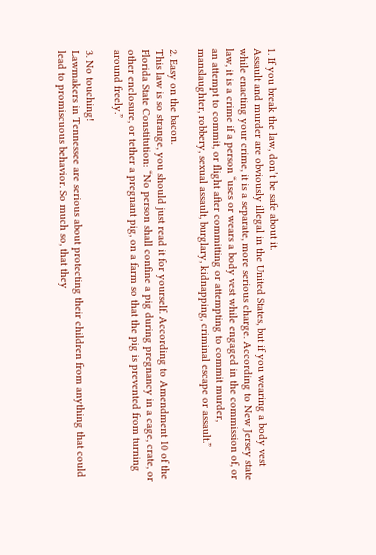1. If you break the law, don’t be safe about it.
Assault and murder are obviously illegal in the United States, but if you wearing a body vest while enacting your crime, it is a separate, more serious charge. According to New Jersey state law, it is a crime if a person “uses or wears a body vest while engaged in the commission of, or an attempt to commit, or flight after committing or attempting to commit murder, manslaughter, robbery, sexual assault, burglary, kidnapping, criminal escape or assault.”

2. Easy on the bacon.
This law is so strange, you should just read it for yourself. According to Amendment 10 of the Florida State Constitution: “No person shall confine a pig during pregnancy in a cage, crate, or other enclosure, or tether a pregnant pig, on a farm so that the pig is prevented from turning around freely.”

3. No touching!
Lawmakers in Tennessee are serious about protecting their children from anything that could lead to promiscuous behavior. So much so, that they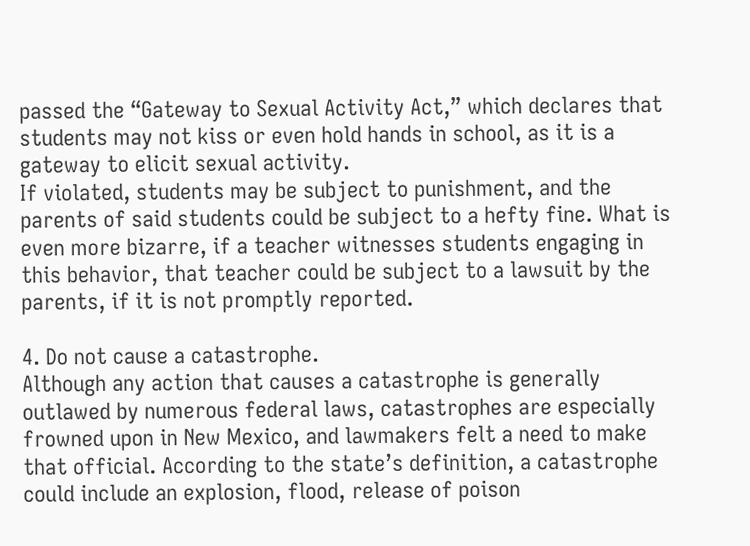passed the “Gateway to Sexual Activity Act,” which declares that students may not kiss or even hold hands in school, as it is a gateway to elicit sexual activity.
If violated, students may be subject to punishment, and the parents of said students could be subject to a hefty fine. What is even more bizarre, if a teacher witnesses students engaging in this behavior, that teacher could be subject to a lawsuit by the parents, if it is not promptly reported.

4. Do not cause a catastrophe.
Although any action that causes a catastrophe is generally outlawed by numerous federal laws, catastrophes are especially frowned upon in New Mexico, and lawmakers felt a need to make that official. According to the state’s definition, a catastrophe could include an explosion, flood, release of poison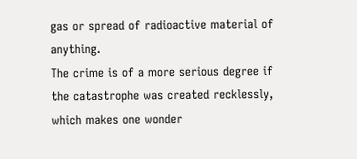gas or spread of radioactive material of anything.
The crime is of a more serious degree if the catastrophe was created recklessly, which makes one wonder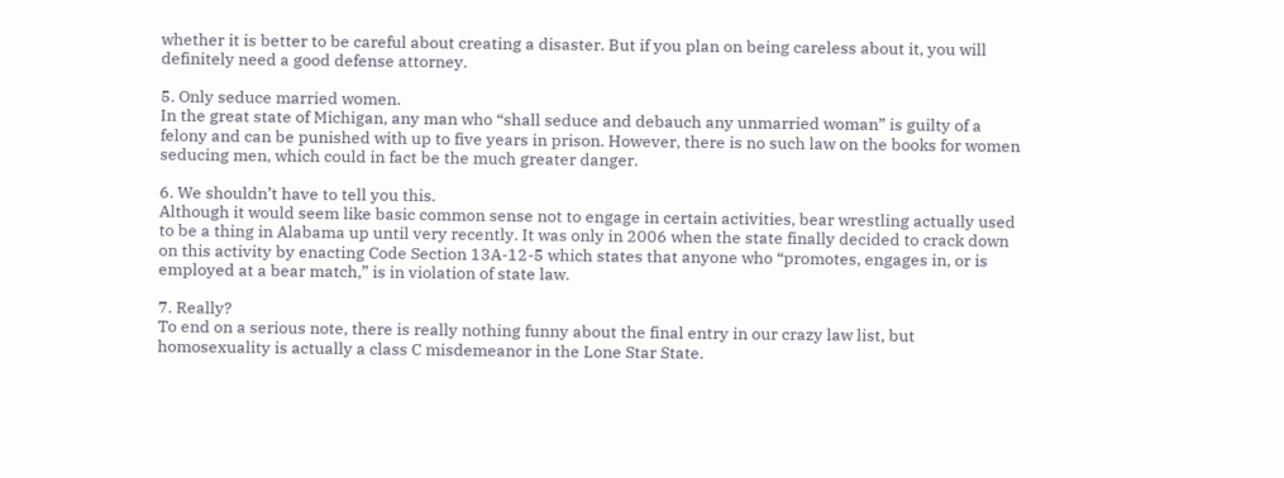whether it is better to be careful about creating a disaster. But if you plan on being careless about it, you will definitely need a good defense attorney.

5. Only seduce married women.
In the great state of Michigan, any man who “shall seduce and debauch any unmarried woman” is guilty of a felony and can be punished with up to five years in prison. However, there is no such law on the books for women seducing men, which could in fact be the much greater danger.

6. We shouldn’t have to tell you this.
Although it would seem like basic common sense not to engage in certain activities, bear wrestling actually used to be a thing in Alabama up until very recently. It was only in 2006 when the state finally decided to crack down on this activity by enacting Code Section 13A-12-5 which states that anyone who “promotes, engages in, or is employed at a bear match,” is in violation of state law.

7. Really?
To end on a serious note, there is really nothing funny about the final entry in our crazy law list, but homosexuality is actually a class C misdemeanor in the Lone Star State.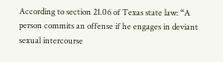According to section 21.06 of Texas state law: “A person commits an offense if he engages in deviant sexual intercourse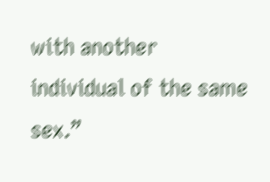with another individual of the same sex.”